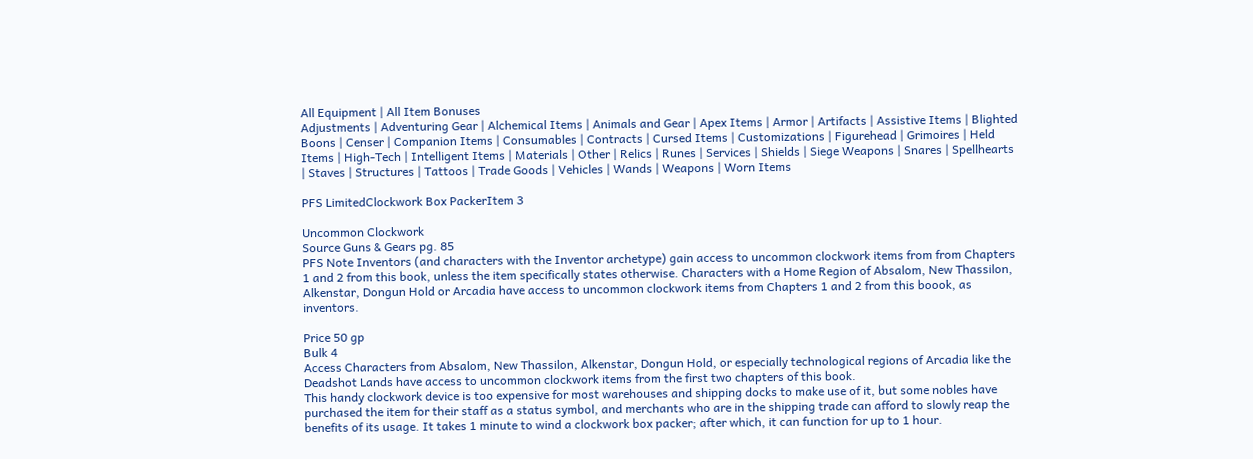All Equipment | All Item Bonuses
Adjustments | Adventuring Gear | Alchemical Items | Animals and Gear | Apex Items | Armor | Artifacts | Assistive Items | Blighted Boons | Censer | Companion Items | Consumables | Contracts | Cursed Items | Customizations | Figurehead | Grimoires | Held Items | High-Tech | Intelligent Items | Materials | Other | Relics | Runes | Services | Shields | Siege Weapons | Snares | Spellhearts | Staves | Structures | Tattoos | Trade Goods | Vehicles | Wands | Weapons | Worn Items

PFS LimitedClockwork Box PackerItem 3

Uncommon Clockwork
Source Guns & Gears pg. 85
PFS Note Inventors (and characters with the Inventor archetype) gain access to uncommon clockwork items from from Chapters 1 and 2 from this book, unless the item specifically states otherwise. Characters with a Home Region of Absalom, New Thassilon, Alkenstar, Dongun Hold or Arcadia have access to uncommon clockwork items from Chapters 1 and 2 from this boook, as inventors.

Price 50 gp
Bulk 4
Access Characters from Absalom, New Thassilon, Alkenstar, Dongun Hold, or especially technological regions of Arcadia like the Deadshot Lands have access to uncommon clockwork items from the first two chapters of this book.
This handy clockwork device is too expensive for most warehouses and shipping docks to make use of it, but some nobles have purchased the item for their staff as a status symbol, and merchants who are in the shipping trade can afford to slowly reap the benefits of its usage. It takes 1 minute to wind a clockwork box packer; after which, it can function for up to 1 hour.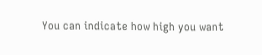You can indicate how high you want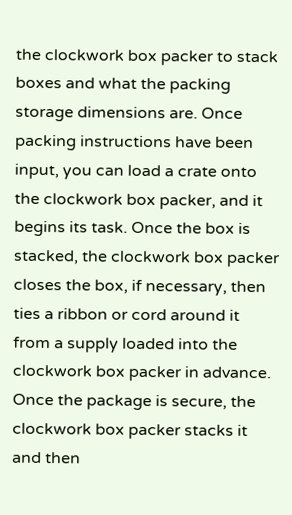the clockwork box packer to stack boxes and what the packing storage dimensions are. Once packing instructions have been input, you can load a crate onto the clockwork box packer, and it begins its task. Once the box is stacked, the clockwork box packer closes the box, if necessary, then ties a ribbon or cord around it from a supply loaded into the clockwork box packer in advance. Once the package is secure, the clockwork box packer stacks it and then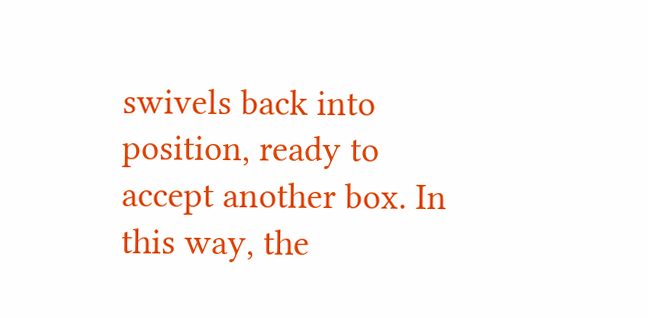swivels back into position, ready to accept another box. In this way, the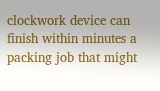clockwork device can finish within minutes a packing job that might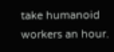take humanoid workers an hour.